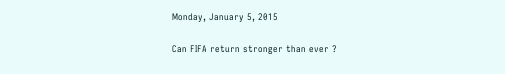Monday, January 5, 2015

Can FIFA return stronger than ever ?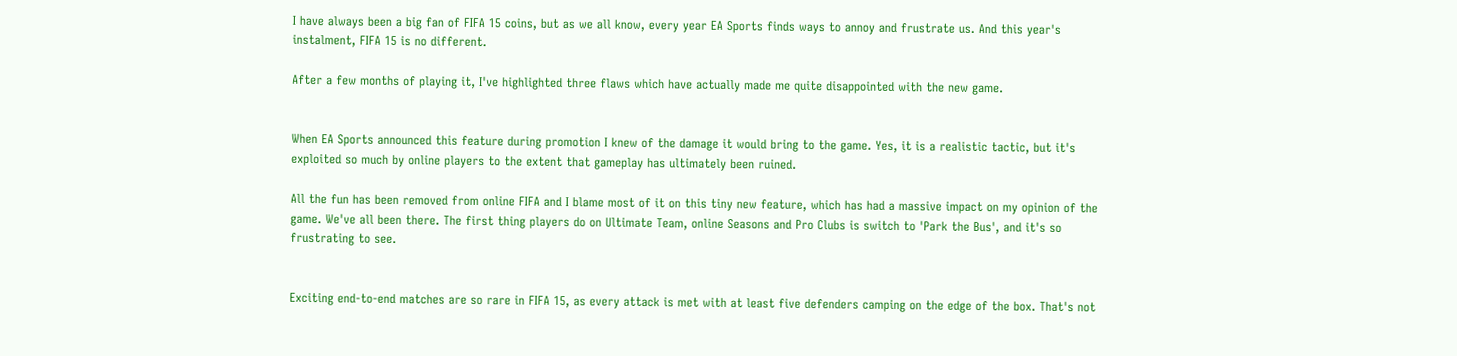I have always been a big fan of FIFA 15 coins, but as we all know, every year EA Sports finds ways to annoy and frustrate us. And this year's instalment, FIFA 15 is no different.

After a few months of playing it, I've highlighted three flaws which have actually made me quite disappointed with the new game.


When EA Sports announced this feature during promotion I knew of the damage it would bring to the game. Yes, it is a realistic tactic, but it's exploited so much by online players to the extent that gameplay has ultimately been ruined.

All the fun has been removed from online FIFA and I blame most of it on this tiny new feature, which has had a massive impact on my opinion of the game. We've all been there. The first thing players do on Ultimate Team, online Seasons and Pro Clubs is switch to 'Park the Bus', and it's so frustrating to see.


Exciting end-to-end matches are so rare in FIFA 15, as every attack is met with at least five defenders camping on the edge of the box. That's not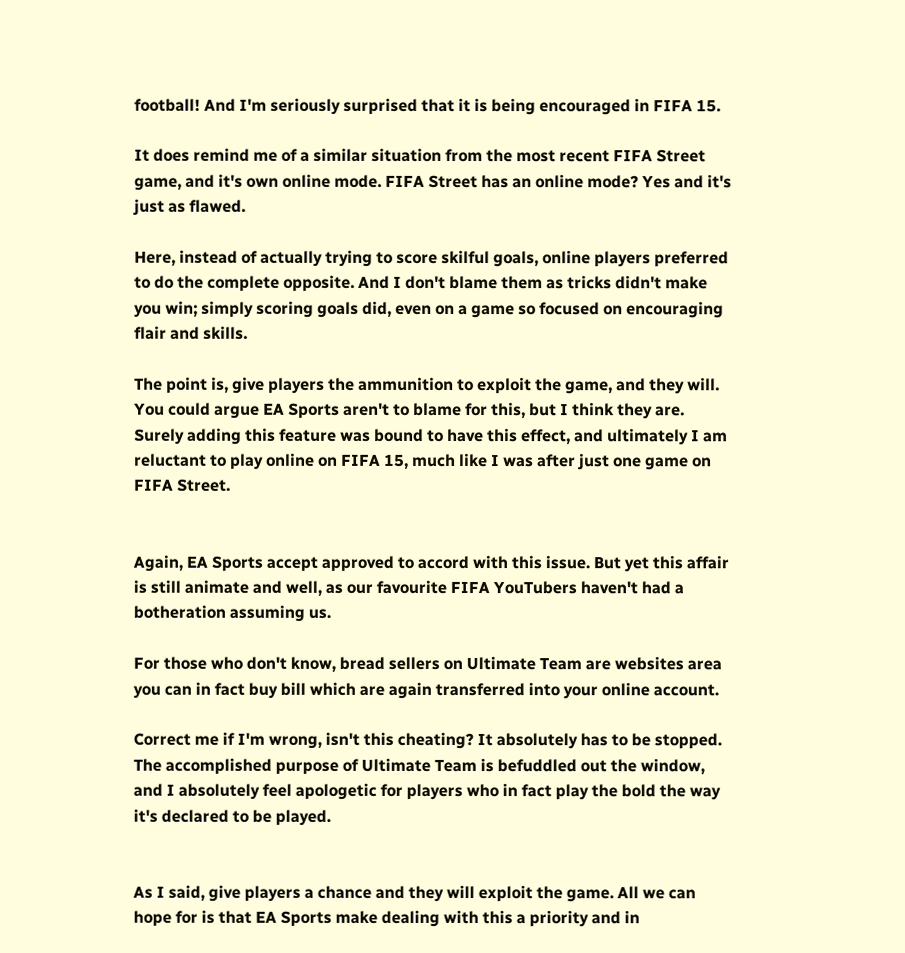football! And I'm seriously surprised that it is being encouraged in FIFA 15.

It does remind me of a similar situation from the most recent FIFA Street game, and it's own online mode. FIFA Street has an online mode? Yes and it's just as flawed.

Here, instead of actually trying to score skilful goals, online players preferred to do the complete opposite. And I don't blame them as tricks didn't make you win; simply scoring goals did, even on a game so focused on encouraging flair and skills.

The point is, give players the ammunition to exploit the game, and they will. You could argue EA Sports aren't to blame for this, but I think they are. Surely adding this feature was bound to have this effect, and ultimately I am reluctant to play online on FIFA 15, much like I was after just one game on FIFA Street.


Again, EA Sports accept approved to accord with this issue. But yet this affair is still animate and well, as our favourite FIFA YouTubers haven't had a botheration assuming us.

For those who don't know, bread sellers on Ultimate Team are websites area you can in fact buy bill which are again transferred into your online account.

Correct me if I'm wrong, isn't this cheating? It absolutely has to be stopped. The accomplished purpose of Ultimate Team is befuddled out the window, and I absolutely feel apologetic for players who in fact play the bold the way it's declared to be played.


As I said, give players a chance and they will exploit the game. All we can hope for is that EA Sports make dealing with this a priority and in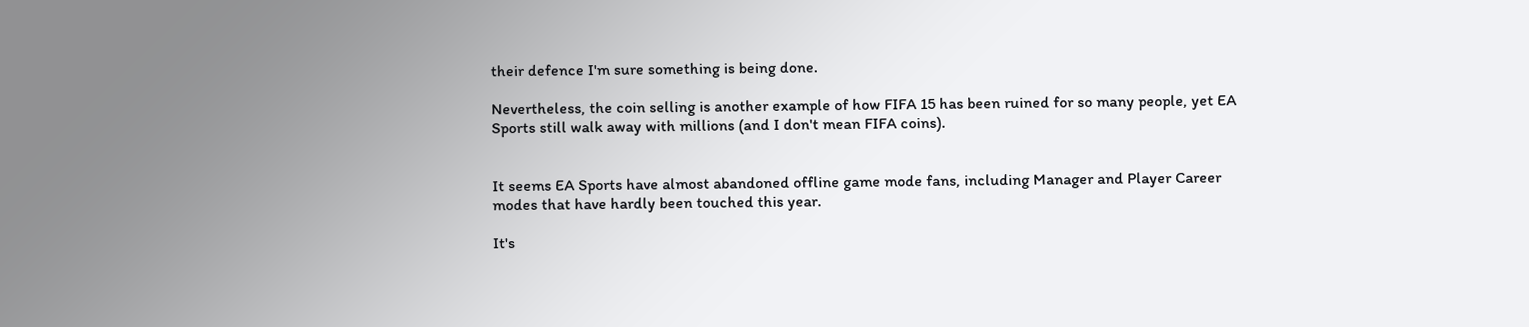their defence I'm sure something is being done.

Nevertheless, the coin selling is another example of how FIFA 15 has been ruined for so many people, yet EA Sports still walk away with millions (and I don't mean FIFA coins).


It seems EA Sports have almost abandoned offline game mode fans, including Manager and Player Career modes that have hardly been touched this year.

It's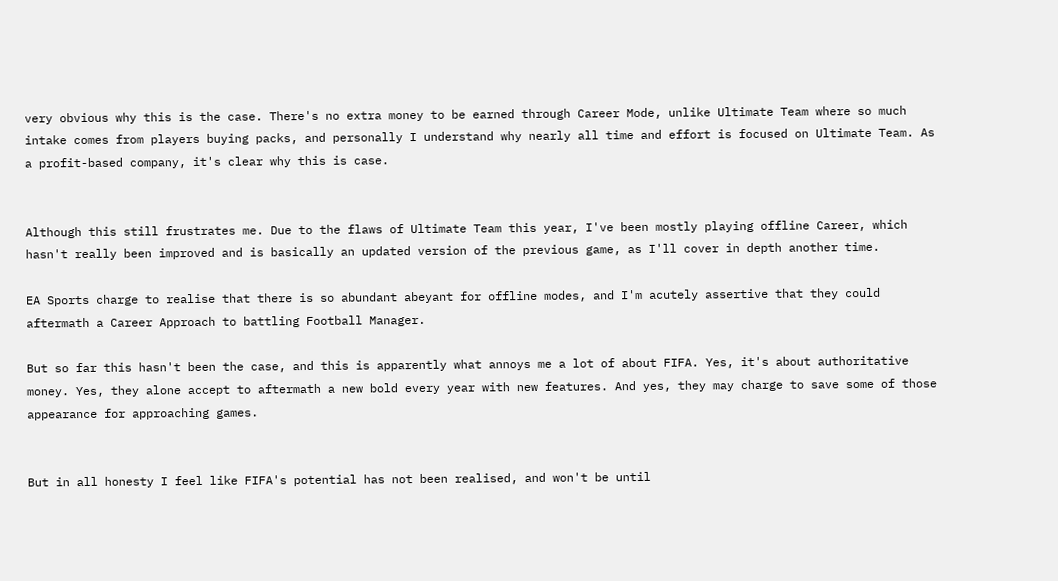very obvious why this is the case. There's no extra money to be earned through Career Mode, unlike Ultimate Team where so much intake comes from players buying packs, and personally I understand why nearly all time and effort is focused on Ultimate Team. As a profit-based company, it's clear why this is case.


Although this still frustrates me. Due to the flaws of Ultimate Team this year, I've been mostly playing offline Career, which hasn't really been improved and is basically an updated version of the previous game, as I'll cover in depth another time.

EA Sports charge to realise that there is so abundant abeyant for offline modes, and I'm acutely assertive that they could aftermath a Career Approach to battling Football Manager.

But so far this hasn't been the case, and this is apparently what annoys me a lot of about FIFA. Yes, it's about authoritative money. Yes, they alone accept to aftermath a new bold every year with new features. And yes, they may charge to save some of those appearance for approaching games.


But in all honesty I feel like FIFA's potential has not been realised, and won't be until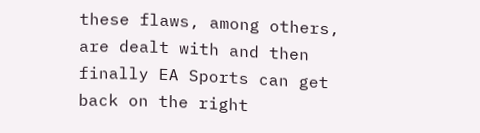these flaws, among others, are dealt with and then finally EA Sports can get back on the right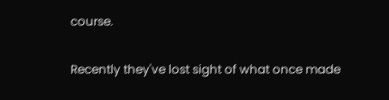course.

Recently they've lost sight of what once made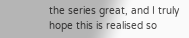the series great, and I truly hope this is realised so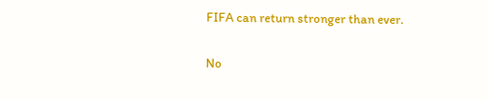FIFA can return stronger than ever.

No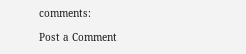comments:

Post a Comment